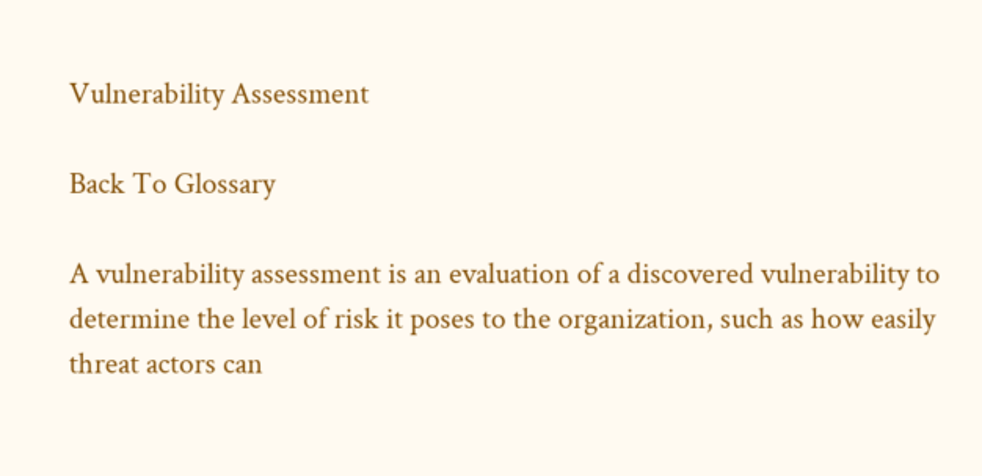Vulnerability Assessment

Back To Glossary

A vulnerability assessment is an evaluation of a discovered vulnerability to determine the level of risk it poses to the organization, such as how easily threat actors can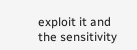exploit it and the sensitivity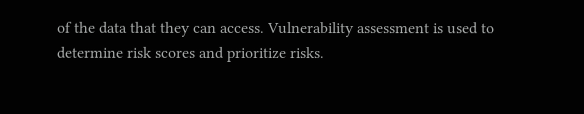of the data that they can access. Vulnerability assessment is used to determine risk scores and prioritize risks.